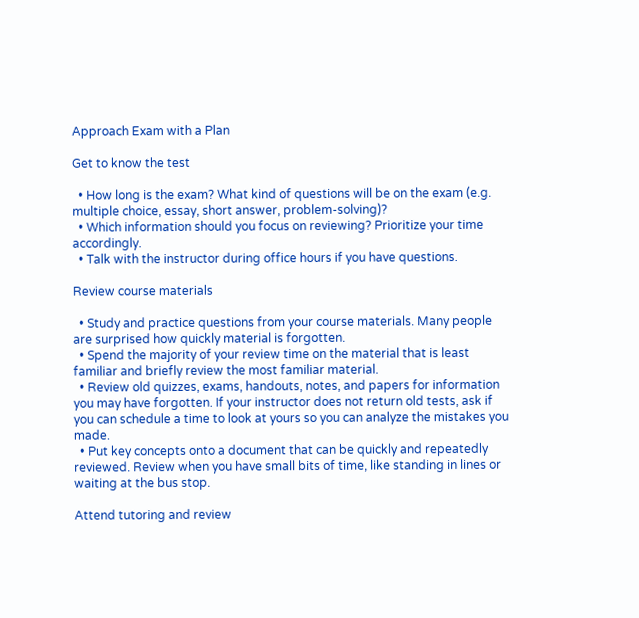Approach Exam with a Plan

Get to know the test

  • How long is the exam? What kind of questions will be on the exam (e.g. multiple choice, essay, short answer, problem-solving)?
  • Which information should you focus on reviewing? Prioritize your time accordingly.
  • Talk with the instructor during office hours if you have questions.

Review course materials

  • Study and practice questions from your course materials. Many people are surprised how quickly material is forgotten.
  • Spend the majority of your review time on the material that is least familiar and briefly review the most familiar material.
  • Review old quizzes, exams, handouts, notes, and papers for information you may have forgotten. If your instructor does not return old tests, ask if you can schedule a time to look at yours so you can analyze the mistakes you made.
  • Put key concepts onto a document that can be quickly and repeatedly reviewed. Review when you have small bits of time, like standing in lines or waiting at the bus stop.

Attend tutoring and review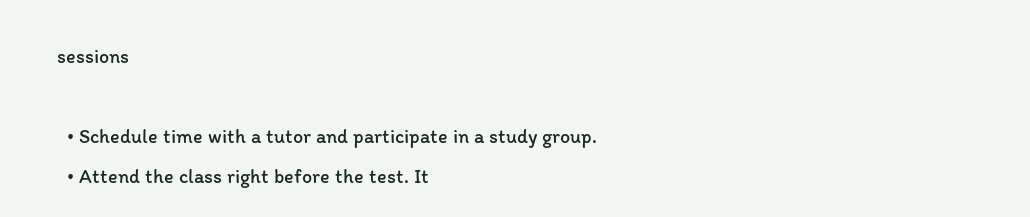sessions

  • Schedule time with a tutor and participate in a study group.
  • Attend the class right before the test. It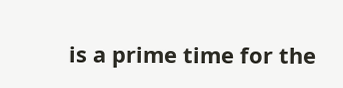is a prime time for the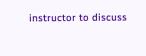instructor to discuss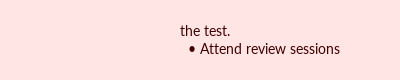the test.
  • Attend review sessions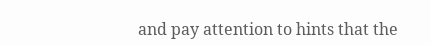and pay attention to hints that the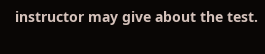instructor may give about the test.